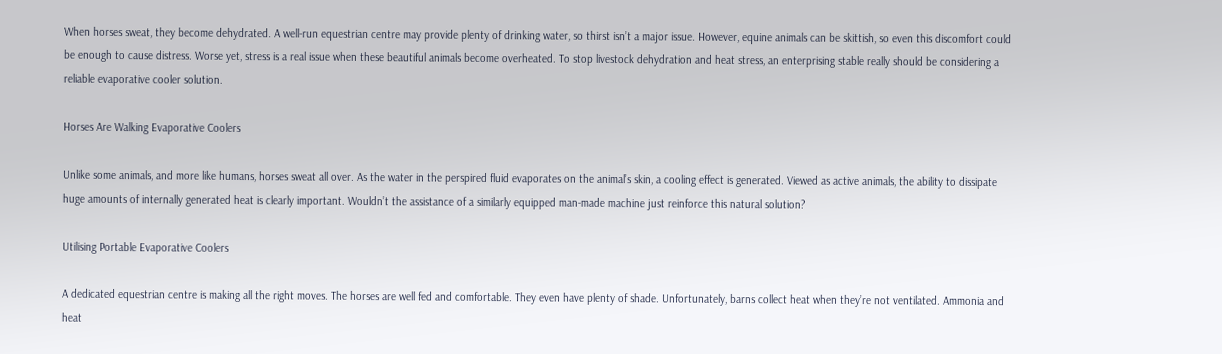When horses sweat, they become dehydrated. A well-run equestrian centre may provide plenty of drinking water, so thirst isn’t a major issue. However, equine animals can be skittish, so even this discomfort could be enough to cause distress. Worse yet, stress is a real issue when these beautiful animals become overheated. To stop livestock dehydration and heat stress, an enterprising stable really should be considering a reliable evaporative cooler solution.

Horses Are Walking Evaporative Coolers

Unlike some animals, and more like humans, horses sweat all over. As the water in the perspired fluid evaporates on the animal’s skin, a cooling effect is generated. Viewed as active animals, the ability to dissipate huge amounts of internally generated heat is clearly important. Wouldn’t the assistance of a similarly equipped man-made machine just reinforce this natural solution?

Utilising Portable Evaporative Coolers

A dedicated equestrian centre is making all the right moves. The horses are well fed and comfortable. They even have plenty of shade. Unfortunately, barns collect heat when they’re not ventilated. Ammonia and heat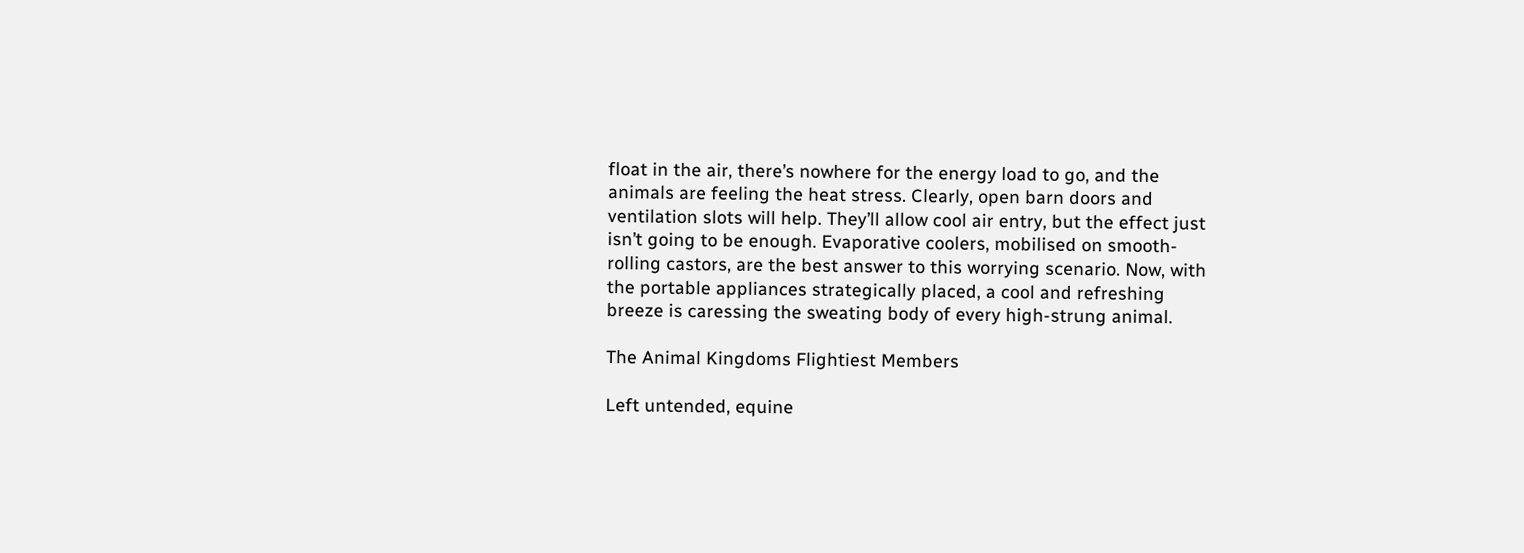float in the air, there’s nowhere for the energy load to go, and the animals are feeling the heat stress. Clearly, open barn doors and ventilation slots will help. They’ll allow cool air entry, but the effect just isn’t going to be enough. Evaporative coolers, mobilised on smooth-rolling castors, are the best answer to this worrying scenario. Now, with the portable appliances strategically placed, a cool and refreshing breeze is caressing the sweating body of every high-strung animal.

The Animal Kingdoms Flightiest Members

Left untended, equine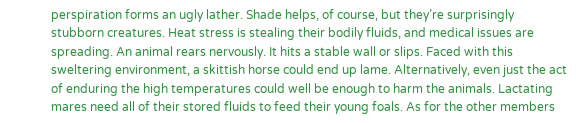perspiration forms an ugly lather. Shade helps, of course, but they’re surprisingly stubborn creatures. Heat stress is stealing their bodily fluids, and medical issues are spreading. An animal rears nervously. It hits a stable wall or slips. Faced with this sweltering environment, a skittish horse could end up lame. Alternatively, even just the act of enduring the high temperatures could well be enough to harm the animals. Lactating mares need all of their stored fluids to feed their young foals. As for the other members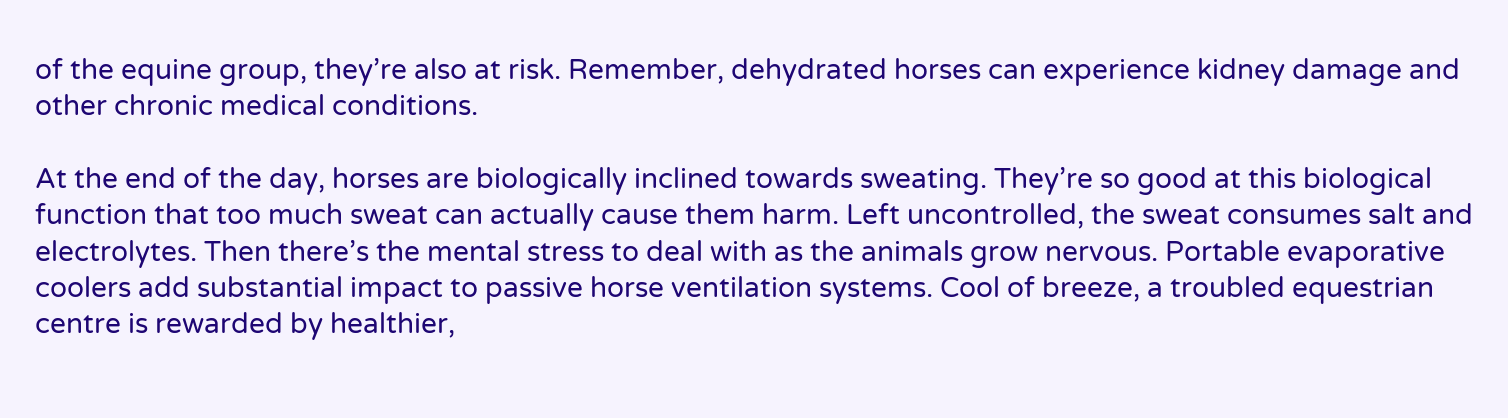of the equine group, they’re also at risk. Remember, dehydrated horses can experience kidney damage and other chronic medical conditions.

At the end of the day, horses are biologically inclined towards sweating. They’re so good at this biological function that too much sweat can actually cause them harm. Left uncontrolled, the sweat consumes salt and electrolytes. Then there’s the mental stress to deal with as the animals grow nervous. Portable evaporative coolers add substantial impact to passive horse ventilation systems. Cool of breeze, a troubled equestrian centre is rewarded by healthier,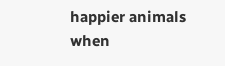happier animals when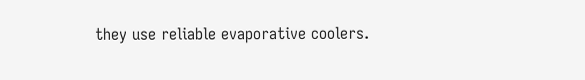they use reliable evaporative coolers.